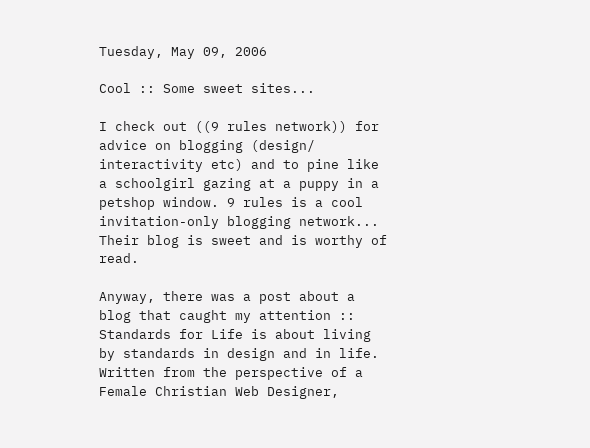Tuesday, May 09, 2006

Cool :: Some sweet sites...

I check out ((9 rules network)) for advice on blogging (design/ interactivity etc) and to pine like a schoolgirl gazing at a puppy in a petshop window. 9 rules is a cool invitation-only blogging network... Their blog is sweet and is worthy of read.

Anyway, there was a post about a blog that caught my attention ::
Standards for Life is about living by standards in design and in life. Written from the perspective of a Female Christian Web Designer,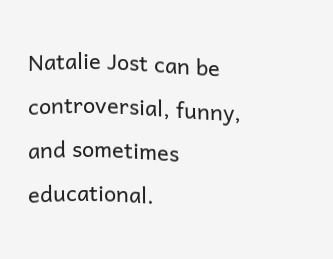Natalie Jost can be controversial, funny, and sometimes educational.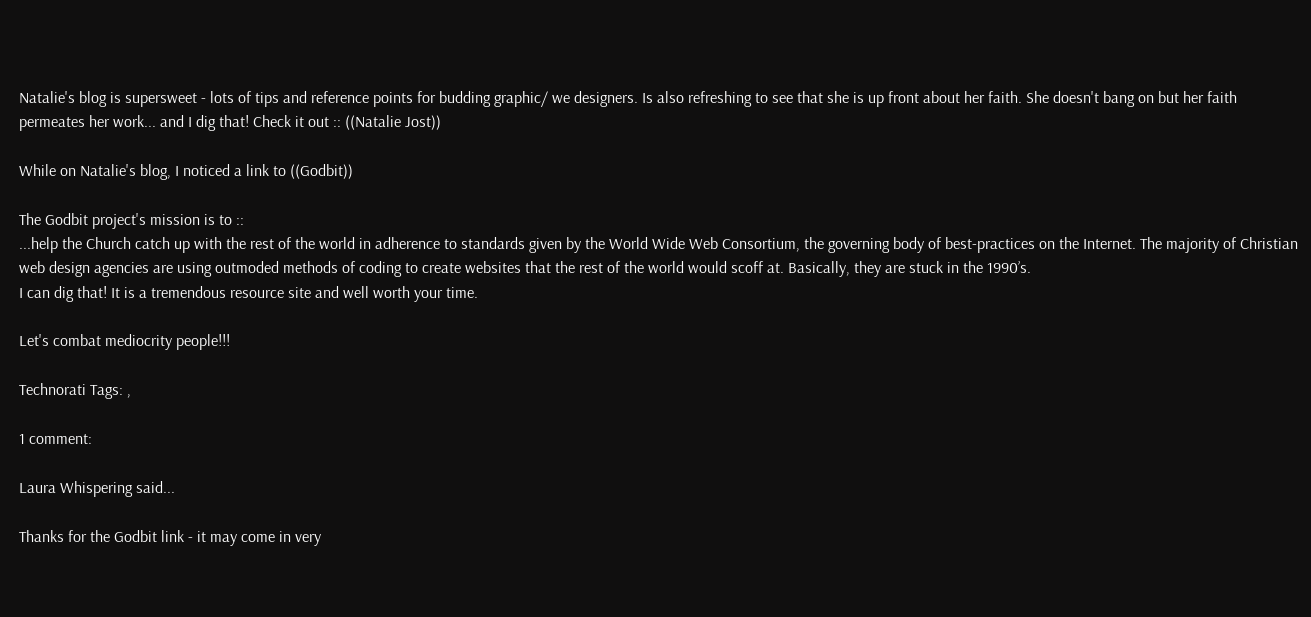Natalie's blog is supersweet - lots of tips and reference points for budding graphic/ we designers. Is also refreshing to see that she is up front about her faith. She doesn't bang on but her faith permeates her work... and I dig that! Check it out :: ((Natalie Jost))

While on Natalie's blog, I noticed a link to ((Godbit))

The Godbit project's mission is to ::
...help the Church catch up with the rest of the world in adherence to standards given by the World Wide Web Consortium, the governing body of best-practices on the Internet. The majority of Christian web design agencies are using outmoded methods of coding to create websites that the rest of the world would scoff at. Basically, they are stuck in the 1990’s.
I can dig that! It is a tremendous resource site and well worth your time.

Let's combat mediocrity people!!!

Technorati Tags: ,

1 comment:

Laura Whispering said...

Thanks for the Godbit link - it may come in very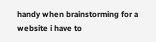handy when brainstorming for a website i have to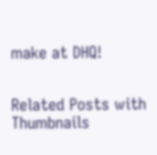make at DHQ!


Related Posts with Thumbnails